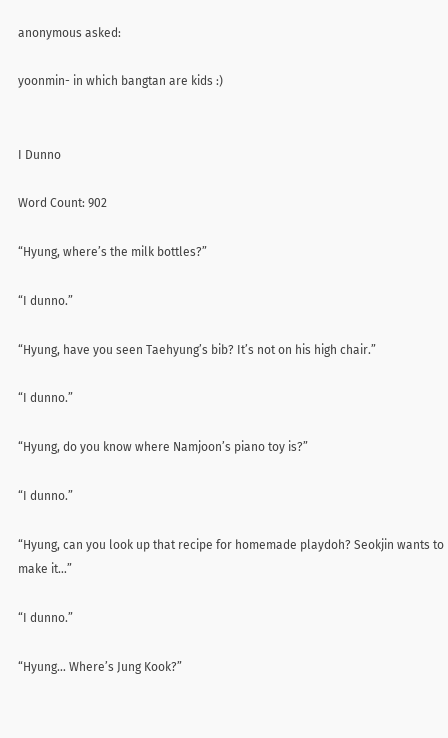anonymous asked:

yoonmin- in which bangtan are kids :)


I Dunno

Word Count: 902

“Hyung, where’s the milk bottles?”

“I dunno.”

“Hyung, have you seen Taehyung’s bib? It’s not on his high chair.”

“I dunno.”

“Hyung, do you know where Namjoon’s piano toy is?”

“I dunno.”

“Hyung, can you look up that recipe for homemade playdoh? Seokjin wants to make it…”

“I dunno.”

“Hyung… Where’s Jung Kook?”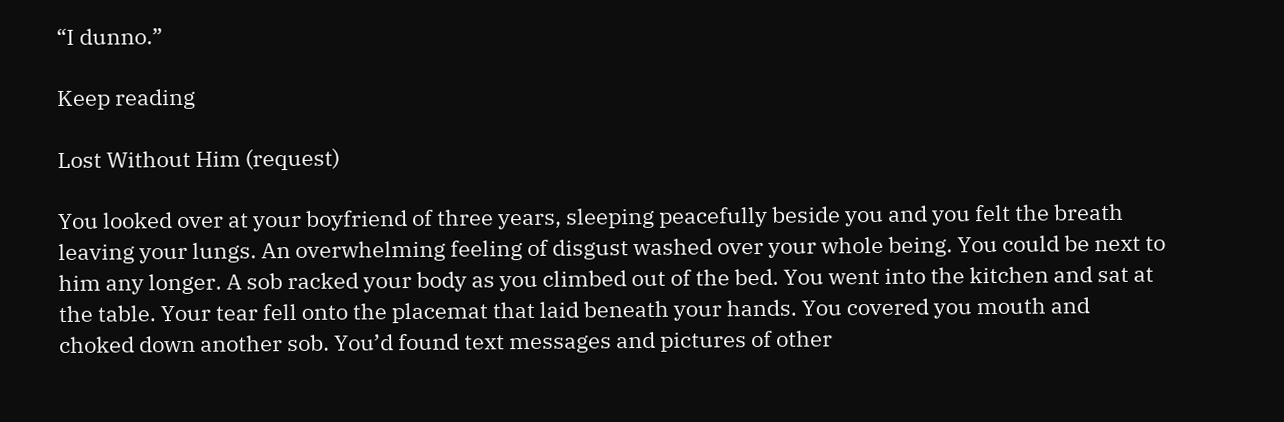“I dunno.”

Keep reading

Lost Without Him (request)

You looked over at your boyfriend of three years, sleeping peacefully beside you and you felt the breath leaving your lungs. An overwhelming feeling of disgust washed over your whole being. You could be next to him any longer. A sob racked your body as you climbed out of the bed. You went into the kitchen and sat at the table. Your tear fell onto the placemat that laid beneath your hands. You covered you mouth and choked down another sob. You’d found text messages and pictures of other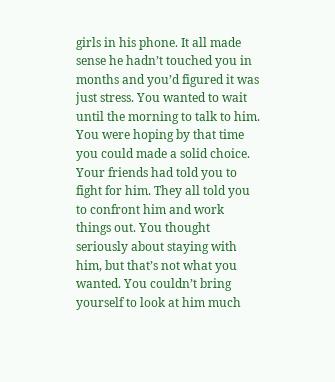girls in his phone. It all made sense he hadn’t touched you in months and you’d figured it was just stress. You wanted to wait until the morning to talk to him. You were hoping by that time you could made a solid choice. Your friends had told you to fight for him. They all told you to confront him and work things out. You thought seriously about staying with him, but that’s not what you wanted. You couldn’t bring yourself to look at him much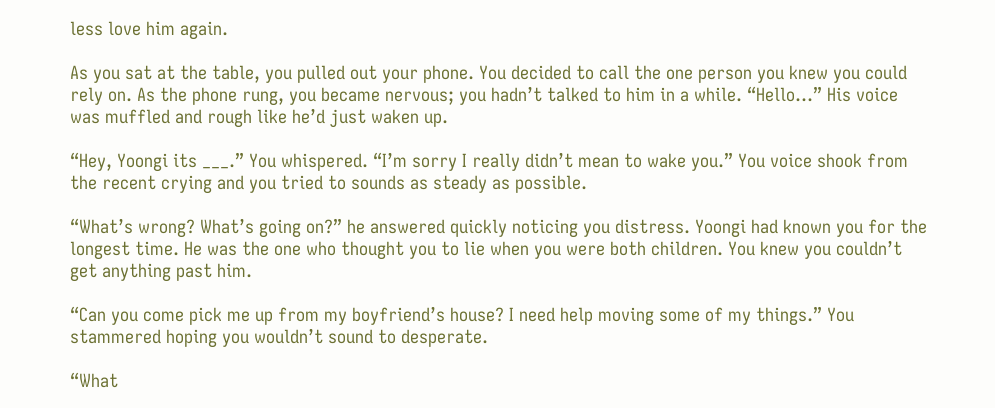less love him again.

As you sat at the table, you pulled out your phone. You decided to call the one person you knew you could rely on. As the phone rung, you became nervous; you hadn’t talked to him in a while. “Hello…” His voice was muffled and rough like he’d just waken up.

“Hey, Yoongi its ___.” You whispered. “I’m sorry I really didn’t mean to wake you.” You voice shook from the recent crying and you tried to sounds as steady as possible.

“What’s wrong? What’s going on?” he answered quickly noticing you distress. Yoongi had known you for the longest time. He was the one who thought you to lie when you were both children. You knew you couldn’t get anything past him.

“Can you come pick me up from my boyfriend’s house? I need help moving some of my things.” You stammered hoping you wouldn’t sound to desperate.

“What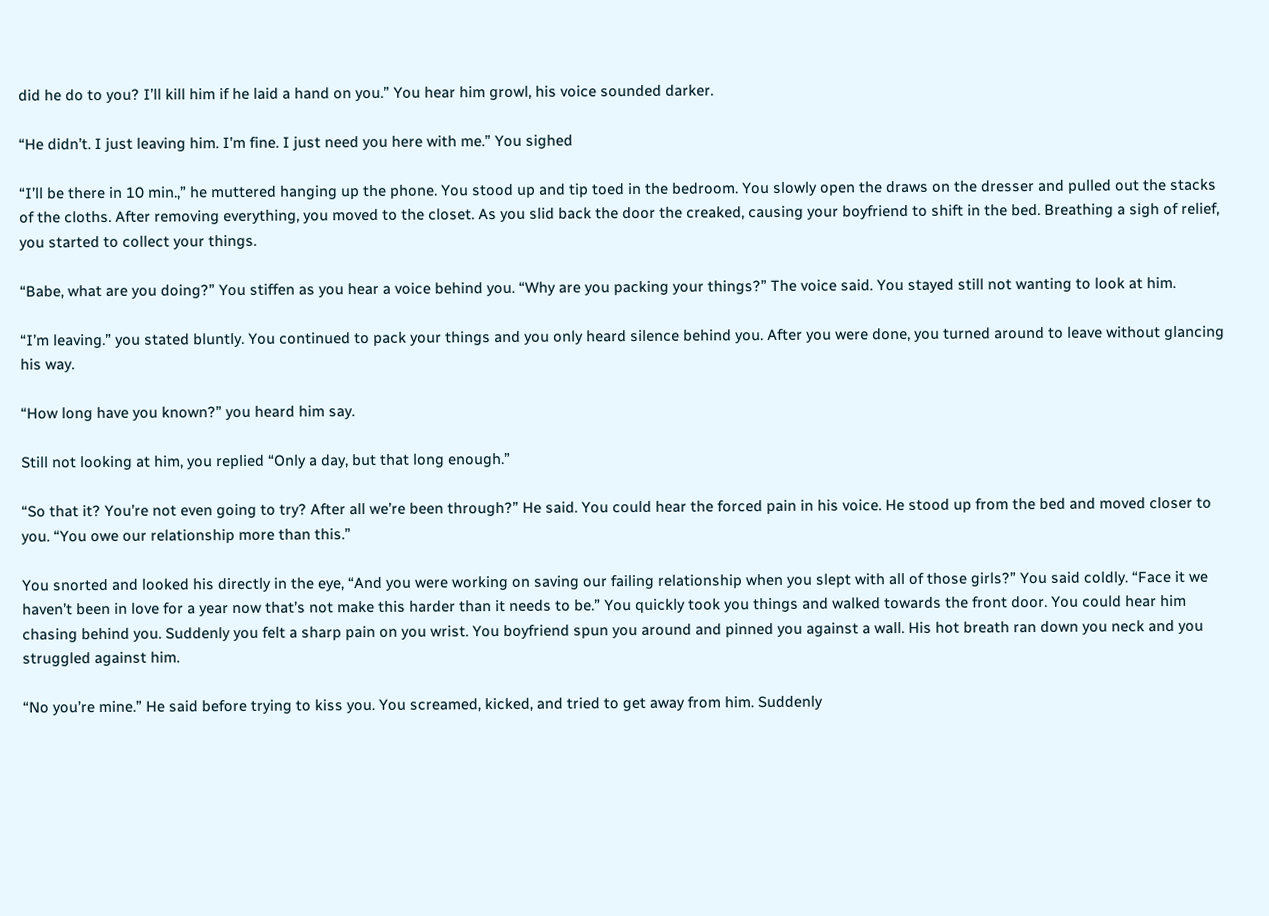did he do to you? I’ll kill him if he laid a hand on you.” You hear him growl, his voice sounded darker.

“He didn’t. I just leaving him. I’m fine. I just need you here with me.” You sighed

“I’ll be there in 10 min.,” he muttered hanging up the phone. You stood up and tip toed in the bedroom. You slowly open the draws on the dresser and pulled out the stacks of the cloths. After removing everything, you moved to the closet. As you slid back the door the creaked, causing your boyfriend to shift in the bed. Breathing a sigh of relief, you started to collect your things.

“Babe, what are you doing?” You stiffen as you hear a voice behind you. “Why are you packing your things?” The voice said. You stayed still not wanting to look at him.

“I’m leaving.” you stated bluntly. You continued to pack your things and you only heard silence behind you. After you were done, you turned around to leave without glancing his way.

“How long have you known?” you heard him say.

Still not looking at him, you replied “Only a day, but that long enough.”

“So that it? You’re not even going to try? After all we’re been through?” He said. You could hear the forced pain in his voice. He stood up from the bed and moved closer to you. “You owe our relationship more than this.”

You snorted and looked his directly in the eye, “And you were working on saving our failing relationship when you slept with all of those girls?” You said coldly. “Face it we haven’t been in love for a year now that’s not make this harder than it needs to be.” You quickly took you things and walked towards the front door. You could hear him chasing behind you. Suddenly you felt a sharp pain on you wrist. You boyfriend spun you around and pinned you against a wall. His hot breath ran down you neck and you struggled against him.

“No you’re mine.” He said before trying to kiss you. You screamed, kicked, and tried to get away from him. Suddenly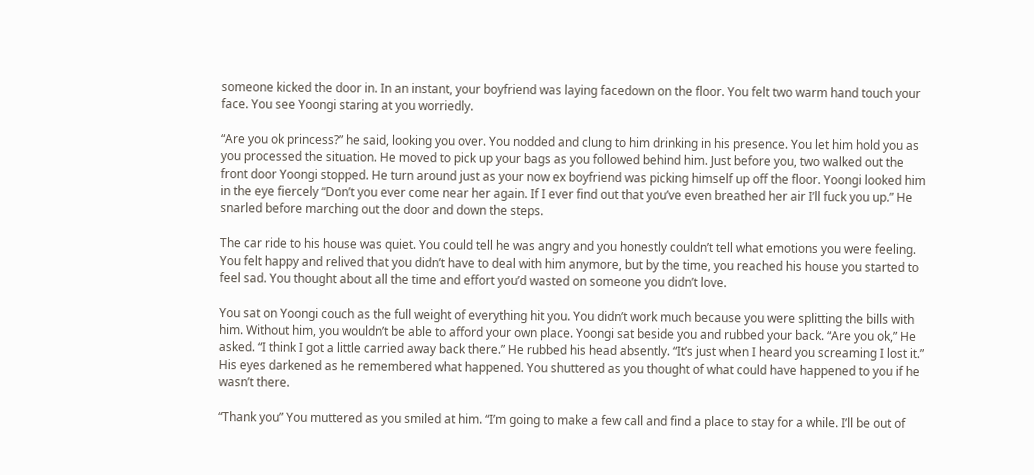someone kicked the door in. In an instant, your boyfriend was laying facedown on the floor. You felt two warm hand touch your face. You see Yoongi staring at you worriedly.

“Are you ok princess?” he said, looking you over. You nodded and clung to him drinking in his presence. You let him hold you as you processed the situation. He moved to pick up your bags as you followed behind him. Just before you, two walked out the front door Yoongi stopped. He turn around just as your now ex boyfriend was picking himself up off the floor. Yoongi looked him in the eye fiercely “Don’t you ever come near her again. If I ever find out that you’ve even breathed her air I’ll fuck you up.” He snarled before marching out the door and down the steps.

The car ride to his house was quiet. You could tell he was angry and you honestly couldn’t tell what emotions you were feeling. You felt happy and relived that you didn’t have to deal with him anymore, but by the time, you reached his house you started to feel sad. You thought about all the time and effort you’d wasted on someone you didn’t love.

You sat on Yoongi couch as the full weight of everything hit you. You didn’t work much because you were splitting the bills with him. Without him, you wouldn’t be able to afford your own place. Yoongi sat beside you and rubbed your back. “Are you ok,” He asked. “I think I got a little carried away back there.” He rubbed his head absently. “It’s just when I heard you screaming I lost it.” His eyes darkened as he remembered what happened. You shuttered as you thought of what could have happened to you if he wasn’t there.

“Thank you” You muttered as you smiled at him. “I’m going to make a few call and find a place to stay for a while. I’ll be out of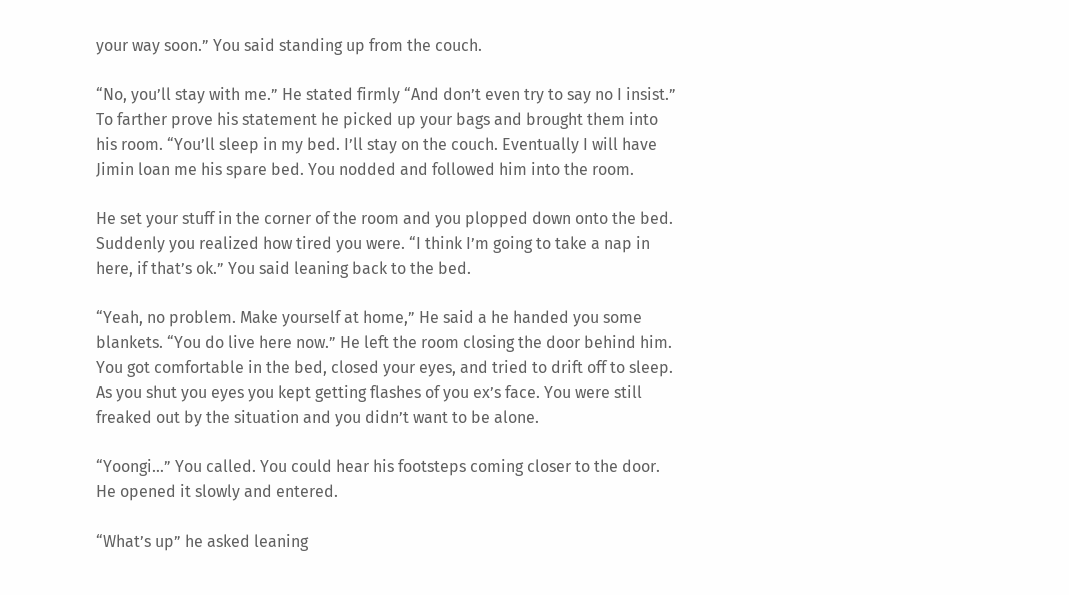your way soon.” You said standing up from the couch.

“No, you’ll stay with me.” He stated firmly “And don’t even try to say no I insist.” To farther prove his statement he picked up your bags and brought them into his room. “You’ll sleep in my bed. I’ll stay on the couch. Eventually I will have Jimin loan me his spare bed. You nodded and followed him into the room.

He set your stuff in the corner of the room and you plopped down onto the bed. Suddenly you realized how tired you were. “I think I’m going to take a nap in here, if that’s ok.” You said leaning back to the bed.

“Yeah, no problem. Make yourself at home,” He said a he handed you some blankets. “You do live here now.” He left the room closing the door behind him. You got comfortable in the bed, closed your eyes, and tried to drift off to sleep. As you shut you eyes you kept getting flashes of you ex’s face. You were still freaked out by the situation and you didn’t want to be alone.

“Yoongi…” You called. You could hear his footsteps coming closer to the door. He opened it slowly and entered.

“What’s up” he asked leaning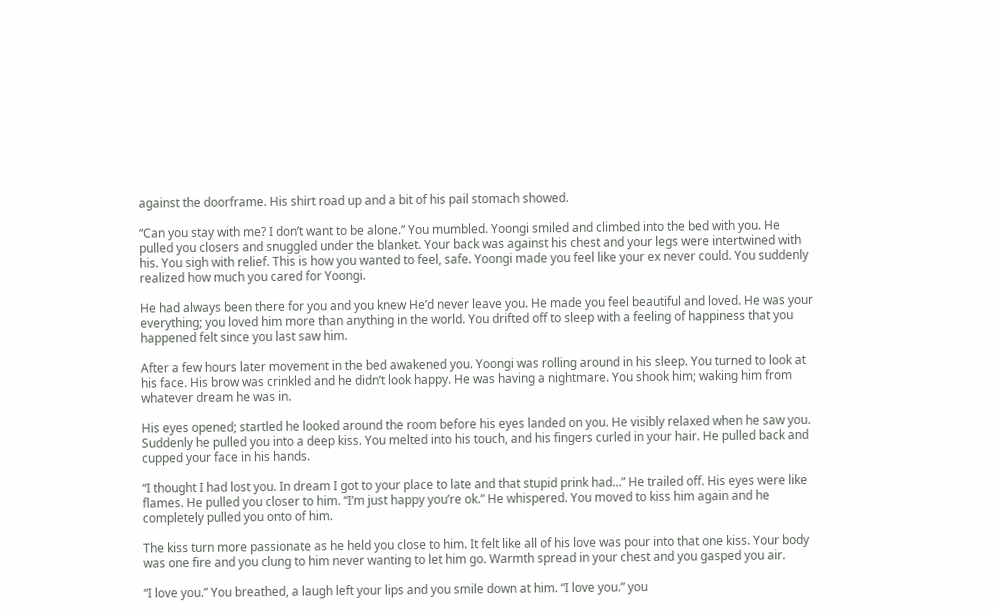against the doorframe. His shirt road up and a bit of his pail stomach showed.

“Can you stay with me? I don’t want to be alone.” You mumbled. Yoongi smiled and climbed into the bed with you. He pulled you closers and snuggled under the blanket. Your back was against his chest and your legs were intertwined with his. You sigh with relief. This is how you wanted to feel, safe. Yoongi made you feel like your ex never could. You suddenly realized how much you cared for Yoongi.

He had always been there for you and you knew He’d never leave you. He made you feel beautiful and loved. He was your everything; you loved him more than anything in the world. You drifted off to sleep with a feeling of happiness that you happened felt since you last saw him.

After a few hours later movement in the bed awakened you. Yoongi was rolling around in his sleep. You turned to look at his face. His brow was crinkled and he didn’t look happy. He was having a nightmare. You shook him; waking him from whatever dream he was in.

His eyes opened; startled he looked around the room before his eyes landed on you. He visibly relaxed when he saw you. Suddenly he pulled you into a deep kiss. You melted into his touch, and his fingers curled in your hair. He pulled back and cupped your face in his hands.

“I thought I had lost you. In dream I got to your place to late and that stupid prink had…” He trailed off. His eyes were like flames. He pulled you closer to him. “I’m just happy you’re ok.” He whispered. You moved to kiss him again and he completely pulled you onto of him.

The kiss turn more passionate as he held you close to him. It felt like all of his love was pour into that one kiss. Your body was one fire and you clung to him never wanting to let him go. Warmth spread in your chest and you gasped you air.

“I love you.” You breathed, a laugh left your lips and you smile down at him. “I love you.” you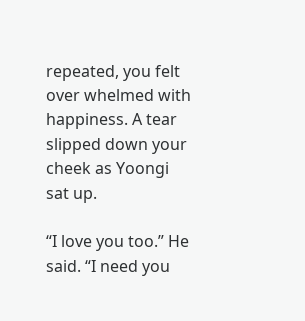repeated, you felt over whelmed with happiness. A tear slipped down your cheek as Yoongi sat up.

“I love you too.” He said. “I need you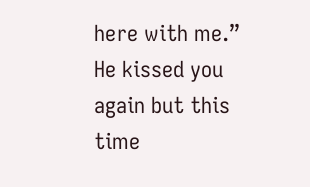here with me.” He kissed you again but this time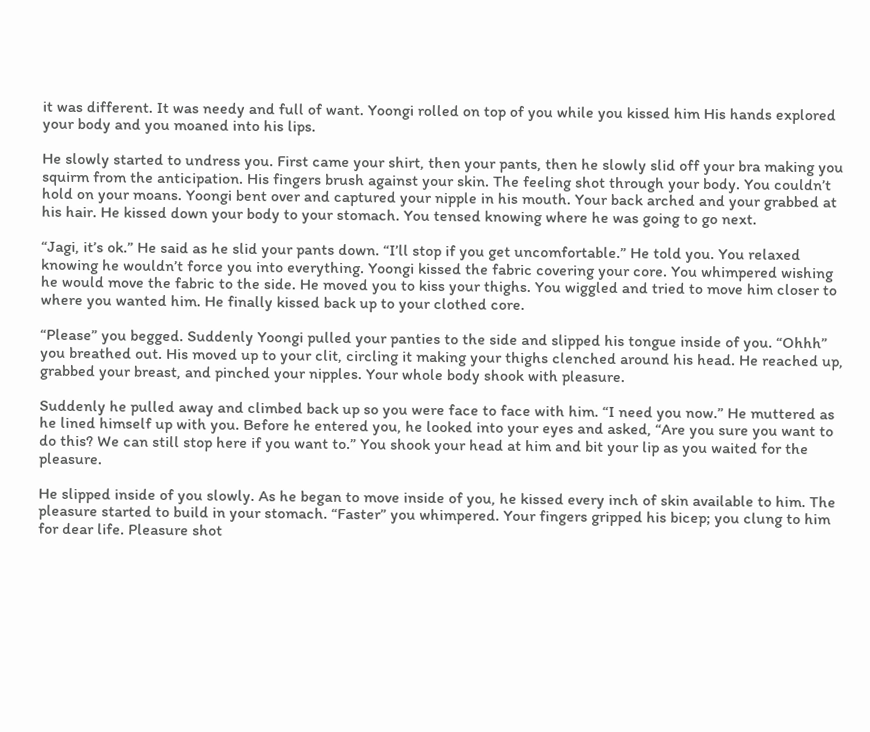it was different. It was needy and full of want. Yoongi rolled on top of you while you kissed him His hands explored your body and you moaned into his lips.

He slowly started to undress you. First came your shirt, then your pants, then he slowly slid off your bra making you squirm from the anticipation. His fingers brush against your skin. The feeling shot through your body. You couldn’t hold on your moans. Yoongi bent over and captured your nipple in his mouth. Your back arched and your grabbed at his hair. He kissed down your body to your stomach. You tensed knowing where he was going to go next.

“Jagi, it’s ok.” He said as he slid your pants down. “I’ll stop if you get uncomfortable.” He told you. You relaxed knowing he wouldn’t force you into everything. Yoongi kissed the fabric covering your core. You whimpered wishing he would move the fabric to the side. He moved you to kiss your thighs. You wiggled and tried to move him closer to where you wanted him. He finally kissed back up to your clothed core.

“Please” you begged. Suddenly Yoongi pulled your panties to the side and slipped his tongue inside of you. “Ohhh” you breathed out. His moved up to your clit, circling it making your thighs clenched around his head. He reached up, grabbed your breast, and pinched your nipples. Your whole body shook with pleasure.

Suddenly he pulled away and climbed back up so you were face to face with him. “I need you now.” He muttered as he lined himself up with you. Before he entered you, he looked into your eyes and asked, “Are you sure you want to do this? We can still stop here if you want to.” You shook your head at him and bit your lip as you waited for the pleasure.

He slipped inside of you slowly. As he began to move inside of you, he kissed every inch of skin available to him. The pleasure started to build in your stomach. “Faster” you whimpered. Your fingers gripped his bicep; you clung to him for dear life. Pleasure shot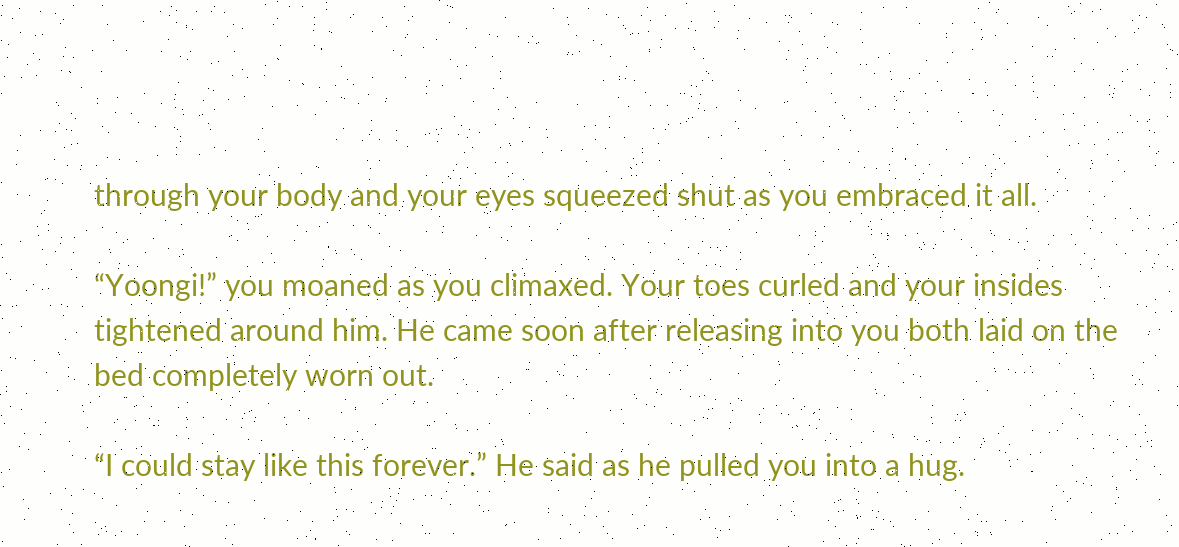through your body and your eyes squeezed shut as you embraced it all.

“Yoongi!” you moaned as you climaxed. Your toes curled and your insides tightened around him. He came soon after releasing into you both laid on the bed completely worn out.

“I could stay like this forever.” He said as he pulled you into a hug.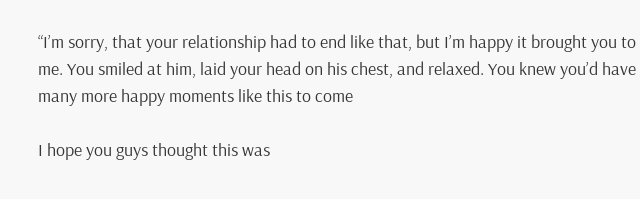“I’m sorry, that your relationship had to end like that, but I’m happy it brought you to me. You smiled at him, laid your head on his chest, and relaxed. You knew you’d have many more happy moments like this to come

I hope you guys thought this was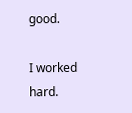good.

I worked hard.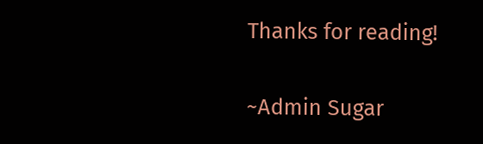Thanks for reading!

~Admin Sugar